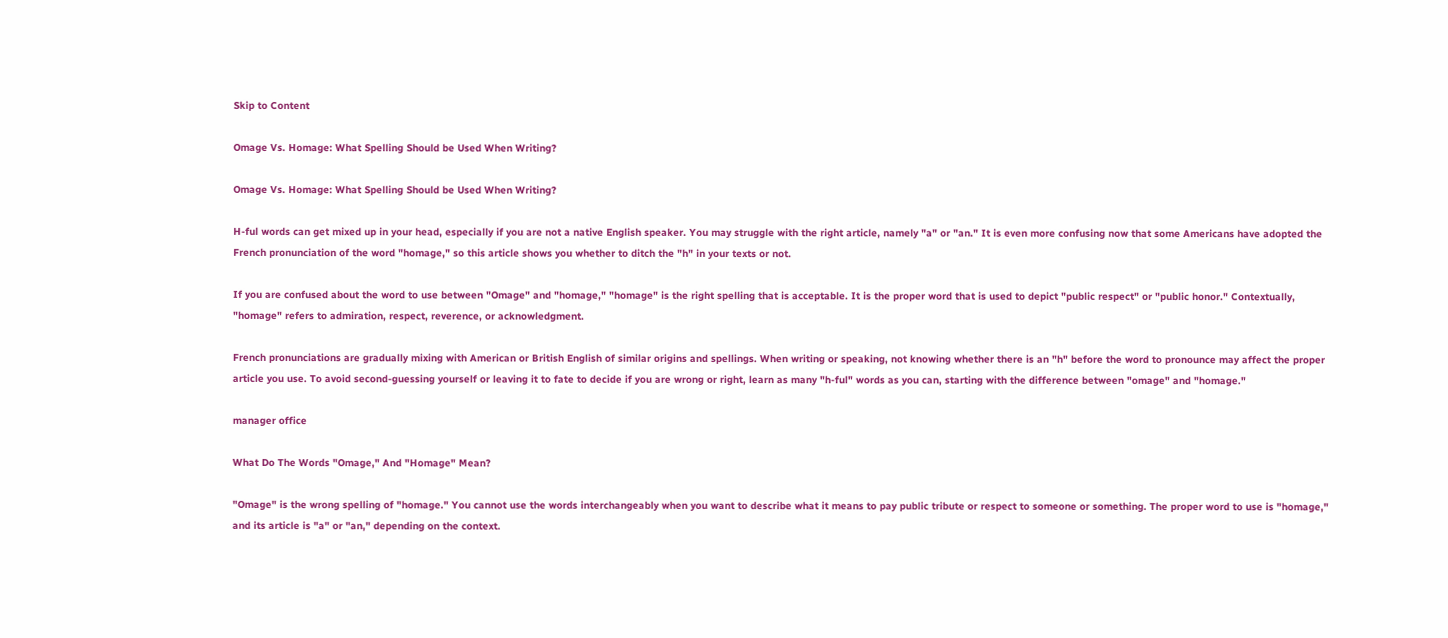Skip to Content

Omage Vs. Homage: What Spelling Should be Used When Writing?

Omage Vs. Homage: What Spelling Should be Used When Writing?

H-ful words can get mixed up in your head, especially if you are not a native English speaker. You may struggle with the right article, namely "a" or "an." It is even more confusing now that some Americans have adopted the French pronunciation of the word "homage," so this article shows you whether to ditch the "h" in your texts or not.

If you are confused about the word to use between "Omage" and "homage," "homage" is the right spelling that is acceptable. It is the proper word that is used to depict "public respect" or "public honor." Contextually, "homage" refers to admiration, respect, reverence, or acknowledgment.

French pronunciations are gradually mixing with American or British English of similar origins and spellings. When writing or speaking, not knowing whether there is an "h" before the word to pronounce may affect the proper article you use. To avoid second-guessing yourself or leaving it to fate to decide if you are wrong or right, learn as many "h-ful" words as you can, starting with the difference between "omage" and "homage."

manager office

What Do The Words "Omage," And "Homage" Mean?

"Omage" is the wrong spelling of "homage." You cannot use the words interchangeably when you want to describe what it means to pay public tribute or respect to someone or something. The proper word to use is "homage," and its article is "a" or "an," depending on the context.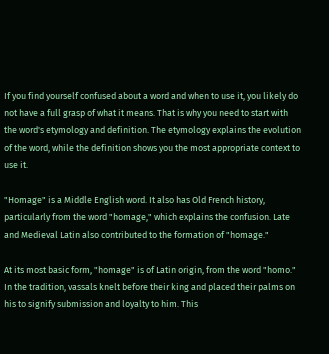If you find yourself confused about a word and when to use it, you likely do not have a full grasp of what it means. That is why you need to start with the word's etymology and definition. The etymology explains the evolution of the word, while the definition shows you the most appropriate context to use it.

"Homage" is a Middle English word. It also has Old French history, particularly from the word "homage," which explains the confusion. Late and Medieval Latin also contributed to the formation of "homage."

At its most basic form, "homage" is of Latin origin, from the word "homo." In the tradition, vassals knelt before their king and placed their palms on his to signify submission and loyalty to him. This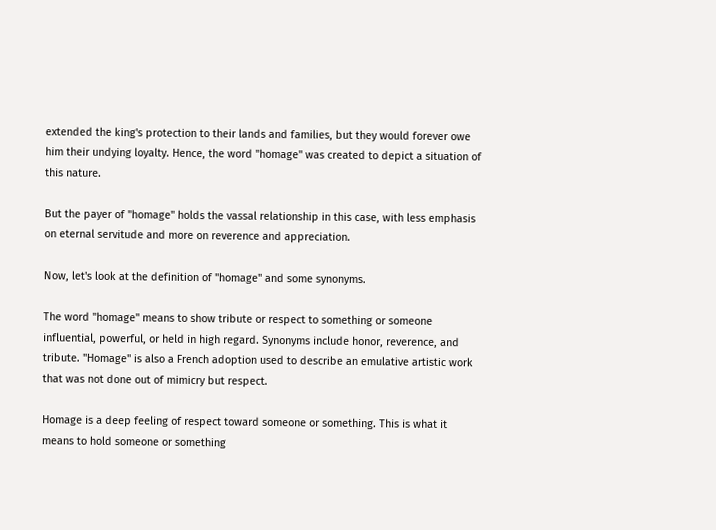extended the king's protection to their lands and families, but they would forever owe him their undying loyalty. Hence, the word "homage" was created to depict a situation of this nature.

But the payer of "homage" holds the vassal relationship in this case, with less emphasis on eternal servitude and more on reverence and appreciation.

Now, let's look at the definition of "homage" and some synonyms.

The word "homage" means to show tribute or respect to something or someone influential, powerful, or held in high regard. Synonyms include honor, reverence, and tribute. "Homage" is also a French adoption used to describe an emulative artistic work that was not done out of mimicry but respect.

Homage is a deep feeling of respect toward someone or something. This is what it means to hold someone or something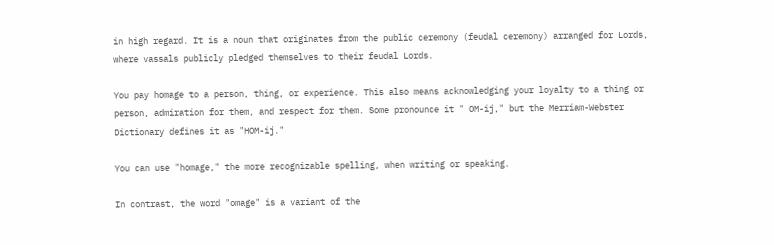in high regard. It is a noun that originates from the public ceremony (feudal ceremony) arranged for Lords, where vassals publicly pledged themselves to their feudal Lords.

You pay homage to a person, thing, or experience. This also means acknowledging your loyalty to a thing or person, admiration for them, and respect for them. Some pronounce it " OM-ij," but the Merriam-Webster Dictionary defines it as "HOM-ij."

You can use "homage," the more recognizable spelling, when writing or speaking.

In contrast, the word "omage" is a variant of the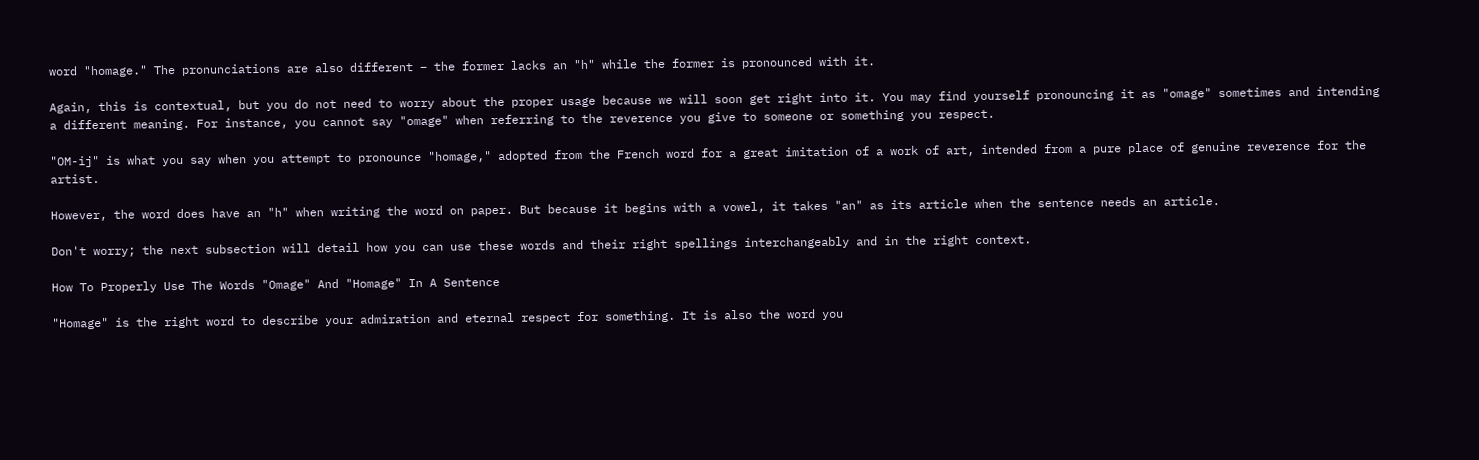word "homage." The pronunciations are also different – the former lacks an "h" while the former is pronounced with it.

Again, this is contextual, but you do not need to worry about the proper usage because we will soon get right into it. You may find yourself pronouncing it as "omage" sometimes and intending a different meaning. For instance, you cannot say "omage" when referring to the reverence you give to someone or something you respect.

"OM-ij" is what you say when you attempt to pronounce "homage," adopted from the French word for a great imitation of a work of art, intended from a pure place of genuine reverence for the artist.

However, the word does have an "h" when writing the word on paper. But because it begins with a vowel, it takes "an" as its article when the sentence needs an article.

Don't worry; the next subsection will detail how you can use these words and their right spellings interchangeably and in the right context.

How To Properly Use The Words "Omage" And "Homage" In A Sentence

"Homage" is the right word to describe your admiration and eternal respect for something. It is also the word you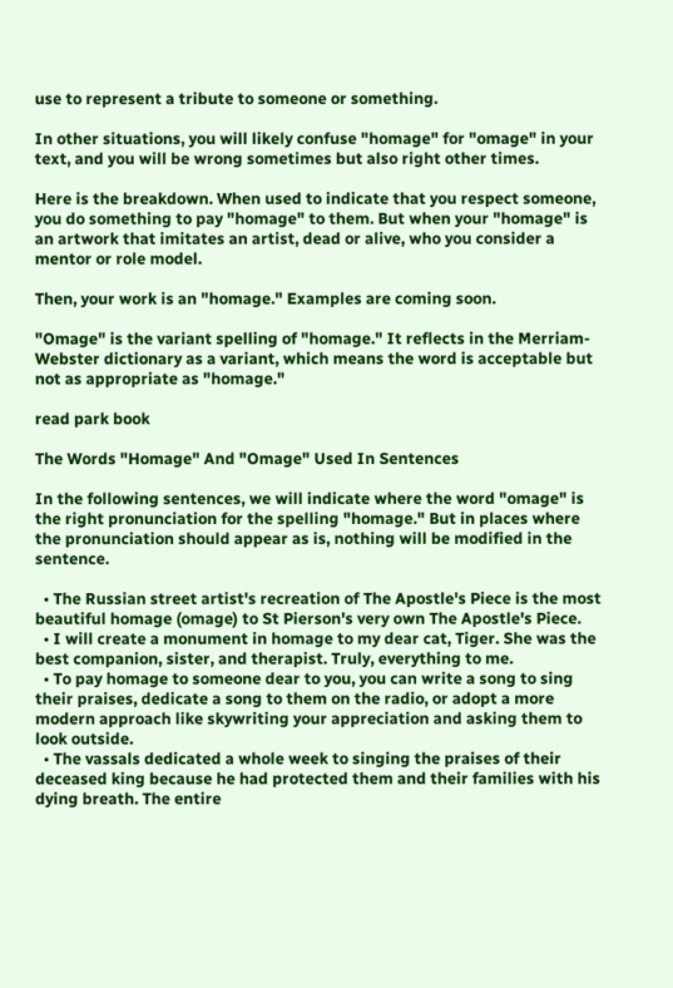use to represent a tribute to someone or something.

In other situations, you will likely confuse "homage" for "omage" in your text, and you will be wrong sometimes but also right other times.

Here is the breakdown. When used to indicate that you respect someone, you do something to pay "homage" to them. But when your "homage" is an artwork that imitates an artist, dead or alive, who you consider a mentor or role model.

Then, your work is an "homage." Examples are coming soon.

"Omage" is the variant spelling of "homage." It reflects in the Merriam-Webster dictionary as a variant, which means the word is acceptable but not as appropriate as "homage."

read park book

The Words "Homage" And "Omage" Used In Sentences

In the following sentences, we will indicate where the word "omage" is the right pronunciation for the spelling "homage." But in places where the pronunciation should appear as is, nothing will be modified in the sentence.

  • The Russian street artist's recreation of The Apostle's Piece is the most beautiful homage (omage) to St Pierson's very own The Apostle's Piece.
  • I will create a monument in homage to my dear cat, Tiger. She was the best companion, sister, and therapist. Truly, everything to me.
  • To pay homage to someone dear to you, you can write a song to sing their praises, dedicate a song to them on the radio, or adopt a more modern approach like skywriting your appreciation and asking them to look outside.
  • The vassals dedicated a whole week to singing the praises of their deceased king because he had protected them and their families with his dying breath. The entire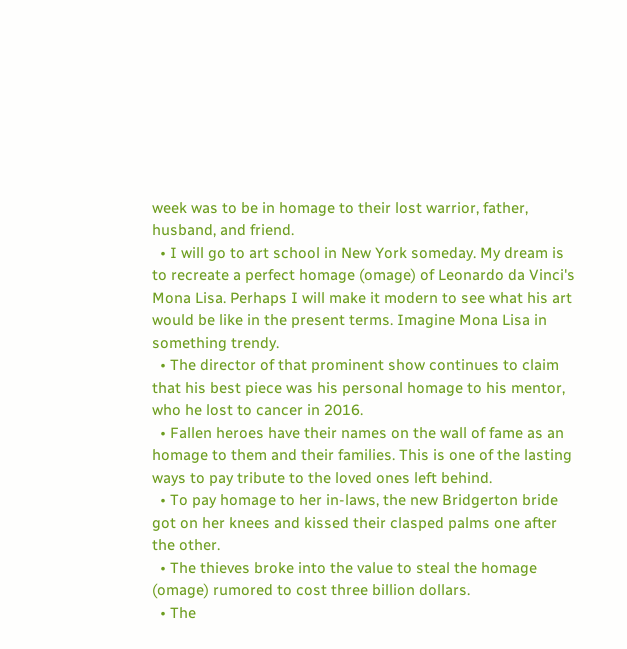week was to be in homage to their lost warrior, father, husband, and friend.
  • I will go to art school in New York someday. My dream is to recreate a perfect homage (omage) of Leonardo da Vinci's Mona Lisa. Perhaps I will make it modern to see what his art would be like in the present terms. Imagine Mona Lisa in something trendy.
  • The director of that prominent show continues to claim that his best piece was his personal homage to his mentor, who he lost to cancer in 2016.
  • Fallen heroes have their names on the wall of fame as an homage to them and their families. This is one of the lasting ways to pay tribute to the loved ones left behind.
  • To pay homage to her in-laws, the new Bridgerton bride got on her knees and kissed their clasped palms one after the other.
  • The thieves broke into the value to steal the homage (omage) rumored to cost three billion dollars.
  • The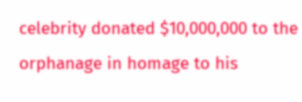celebrity donated $10,000,000 to the orphanage in homage to his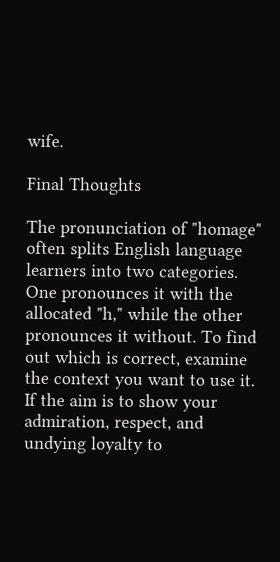wife.

Final Thoughts

The pronunciation of "homage" often splits English language learners into two categories. One pronounces it with the allocated "h," while the other pronounces it without. To find out which is correct, examine the context you want to use it. If the aim is to show your admiration, respect, and undying loyalty to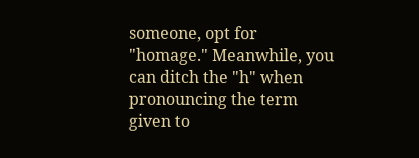someone, opt for "homage." Meanwhile, you can ditch the "h" when pronouncing the term given to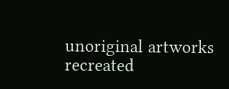unoriginal artworks recreated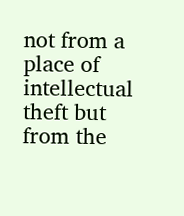not from a place of intellectual theft but from the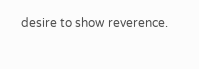desire to show reverence.